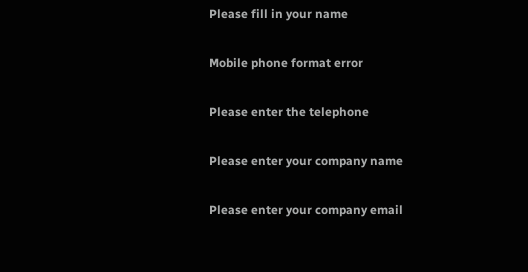Please fill in your name

Mobile phone format error

Please enter the telephone

Please enter your company name

Please enter your company email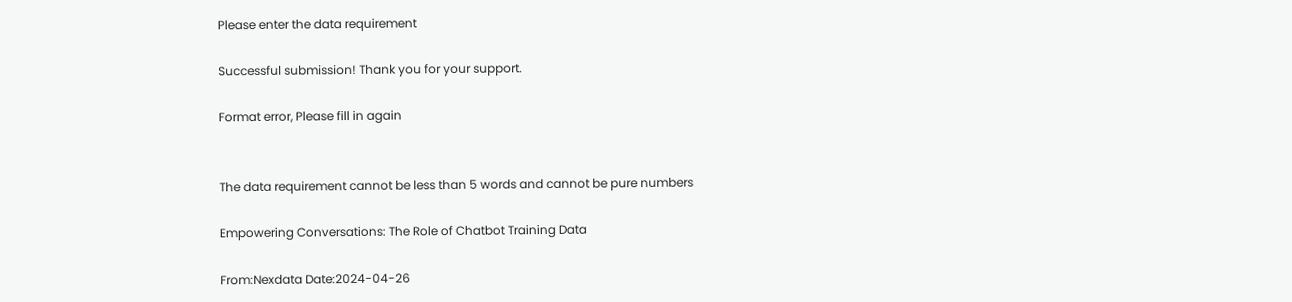Please enter the data requirement

Successful submission! Thank you for your support.

Format error, Please fill in again


The data requirement cannot be less than 5 words and cannot be pure numbers

Empowering Conversations: The Role of Chatbot Training Data

From:Nexdata Date:2024-04-26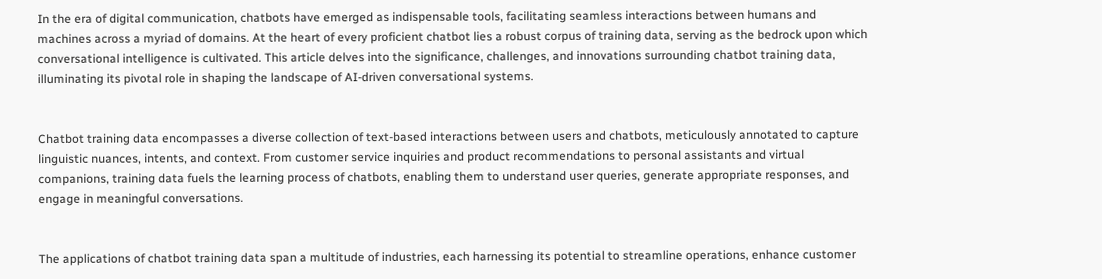In the era of digital communication, chatbots have emerged as indispensable tools, facilitating seamless interactions between humans and machines across a myriad of domains. At the heart of every proficient chatbot lies a robust corpus of training data, serving as the bedrock upon which conversational intelligence is cultivated. This article delves into the significance, challenges, and innovations surrounding chatbot training data, illuminating its pivotal role in shaping the landscape of AI-driven conversational systems.


Chatbot training data encompasses a diverse collection of text-based interactions between users and chatbots, meticulously annotated to capture linguistic nuances, intents, and context. From customer service inquiries and product recommendations to personal assistants and virtual companions, training data fuels the learning process of chatbots, enabling them to understand user queries, generate appropriate responses, and engage in meaningful conversations.


The applications of chatbot training data span a multitude of industries, each harnessing its potential to streamline operations, enhance customer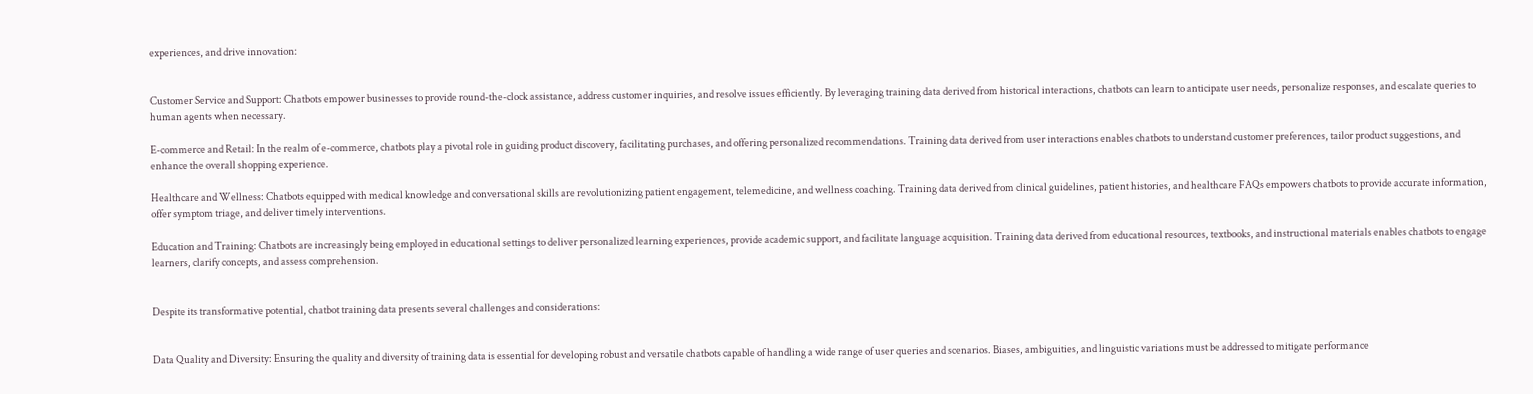experiences, and drive innovation:


Customer Service and Support: Chatbots empower businesses to provide round-the-clock assistance, address customer inquiries, and resolve issues efficiently. By leveraging training data derived from historical interactions, chatbots can learn to anticipate user needs, personalize responses, and escalate queries to human agents when necessary.

E-commerce and Retail: In the realm of e-commerce, chatbots play a pivotal role in guiding product discovery, facilitating purchases, and offering personalized recommendations. Training data derived from user interactions enables chatbots to understand customer preferences, tailor product suggestions, and enhance the overall shopping experience.

Healthcare and Wellness: Chatbots equipped with medical knowledge and conversational skills are revolutionizing patient engagement, telemedicine, and wellness coaching. Training data derived from clinical guidelines, patient histories, and healthcare FAQs empowers chatbots to provide accurate information, offer symptom triage, and deliver timely interventions.

Education and Training: Chatbots are increasingly being employed in educational settings to deliver personalized learning experiences, provide academic support, and facilitate language acquisition. Training data derived from educational resources, textbooks, and instructional materials enables chatbots to engage learners, clarify concepts, and assess comprehension.


Despite its transformative potential, chatbot training data presents several challenges and considerations:


Data Quality and Diversity: Ensuring the quality and diversity of training data is essential for developing robust and versatile chatbots capable of handling a wide range of user queries and scenarios. Biases, ambiguities, and linguistic variations must be addressed to mitigate performance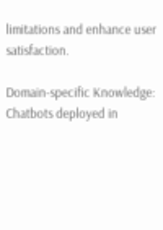limitations and enhance user satisfaction.

Domain-specific Knowledge: Chatbots deployed in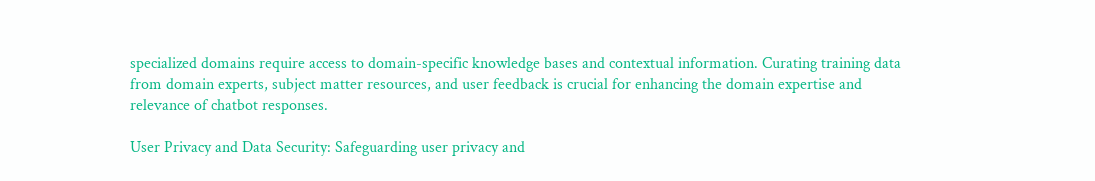specialized domains require access to domain-specific knowledge bases and contextual information. Curating training data from domain experts, subject matter resources, and user feedback is crucial for enhancing the domain expertise and relevance of chatbot responses.

User Privacy and Data Security: Safeguarding user privacy and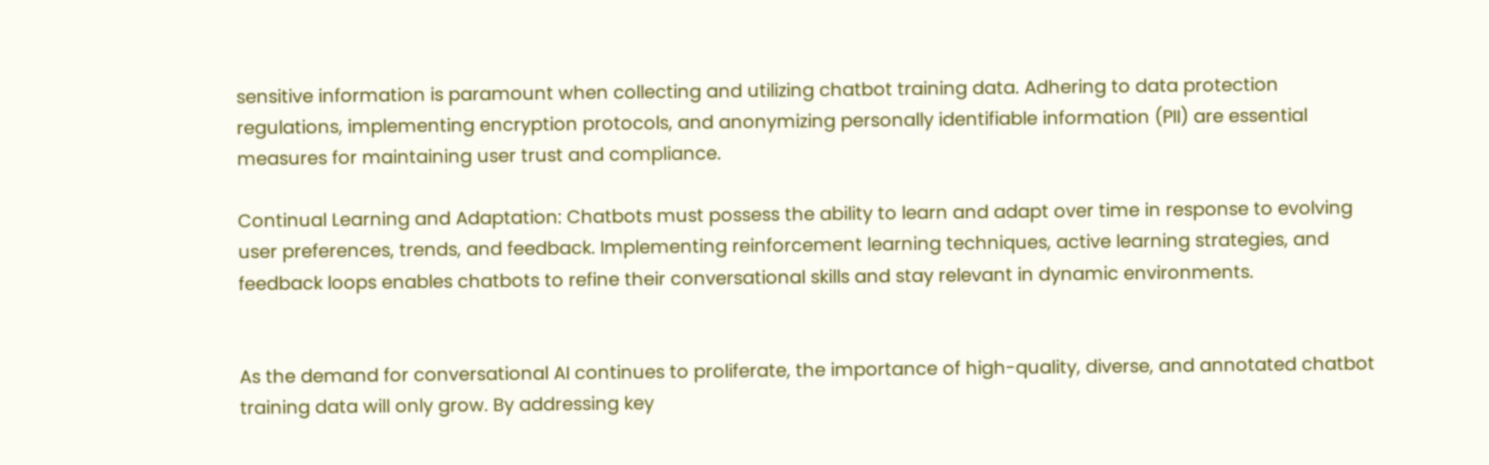sensitive information is paramount when collecting and utilizing chatbot training data. Adhering to data protection regulations, implementing encryption protocols, and anonymizing personally identifiable information (PII) are essential measures for maintaining user trust and compliance.

Continual Learning and Adaptation: Chatbots must possess the ability to learn and adapt over time in response to evolving user preferences, trends, and feedback. Implementing reinforcement learning techniques, active learning strategies, and feedback loops enables chatbots to refine their conversational skills and stay relevant in dynamic environments.


As the demand for conversational AI continues to proliferate, the importance of high-quality, diverse, and annotated chatbot training data will only grow. By addressing key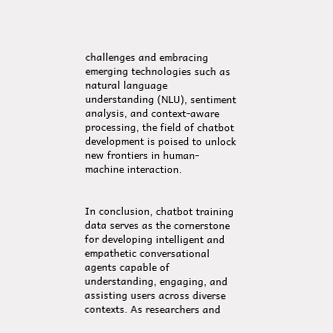challenges and embracing emerging technologies such as natural language understanding (NLU), sentiment analysis, and context-aware processing, the field of chatbot development is poised to unlock new frontiers in human-machine interaction.


In conclusion, chatbot training data serves as the cornerstone for developing intelligent and empathetic conversational agents capable of understanding, engaging, and assisting users across diverse contexts. As researchers and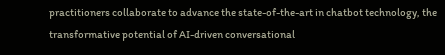practitioners collaborate to advance the state-of-the-art in chatbot technology, the transformative potential of AI-driven conversational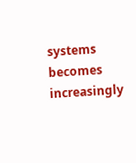systems becomes increasingly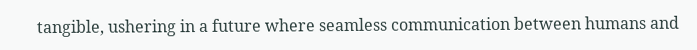tangible, ushering in a future where seamless communication between humans and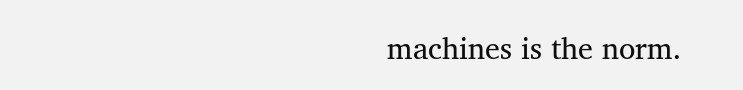machines is the norm.